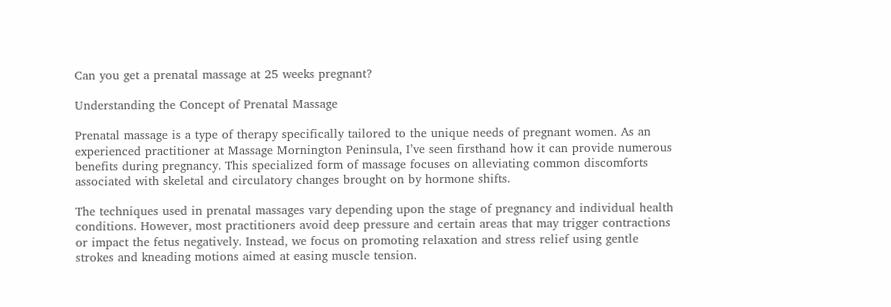Can you get a prenatal massage at 25 weeks pregnant?

Understanding the Concept of Prenatal Massage

Prenatal massage is a type of therapy specifically tailored to the unique needs of pregnant women. As an experienced practitioner at Massage Mornington Peninsula, I’ve seen firsthand how it can provide numerous benefits during pregnancy. This specialized form of massage focuses on alleviating common discomforts associated with skeletal and circulatory changes brought on by hormone shifts.

The techniques used in prenatal massages vary depending upon the stage of pregnancy and individual health conditions. However, most practitioners avoid deep pressure and certain areas that may trigger contractions or impact the fetus negatively. Instead, we focus on promoting relaxation and stress relief using gentle strokes and kneading motions aimed at easing muscle tension.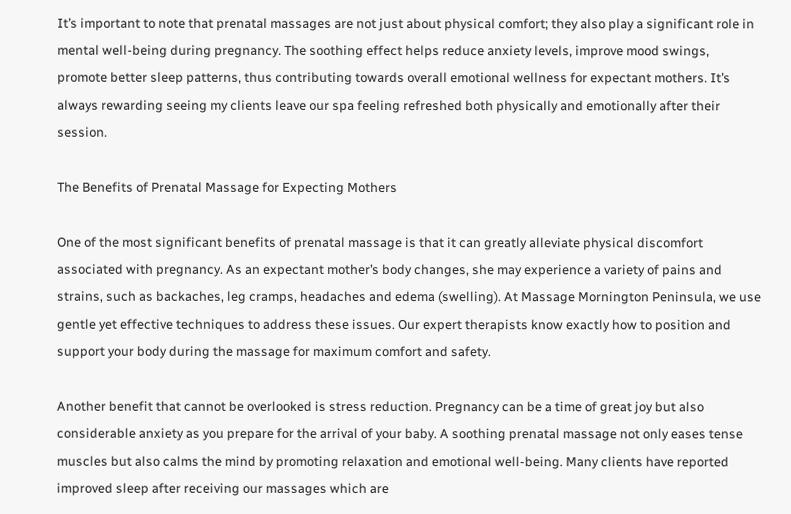It’s important to note that prenatal massages are not just about physical comfort; they also play a significant role in mental well-being during pregnancy. The soothing effect helps reduce anxiety levels, improve mood swings, promote better sleep patterns, thus contributing towards overall emotional wellness for expectant mothers. It’s always rewarding seeing my clients leave our spa feeling refreshed both physically and emotionally after their session.

The Benefits of Prenatal Massage for Expecting Mothers

One of the most significant benefits of prenatal massage is that it can greatly alleviate physical discomfort associated with pregnancy. As an expectant mother’s body changes, she may experience a variety of pains and strains, such as backaches, leg cramps, headaches and edema (swelling). At Massage Mornington Peninsula, we use gentle yet effective techniques to address these issues. Our expert therapists know exactly how to position and support your body during the massage for maximum comfort and safety.

Another benefit that cannot be overlooked is stress reduction. Pregnancy can be a time of great joy but also considerable anxiety as you prepare for the arrival of your baby. A soothing prenatal massage not only eases tense muscles but also calms the mind by promoting relaxation and emotional well-being. Many clients have reported improved sleep after receiving our massages which are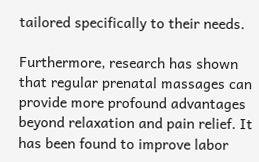tailored specifically to their needs.

Furthermore, research has shown that regular prenatal massages can provide more profound advantages beyond relaxation and pain relief. It has been found to improve labor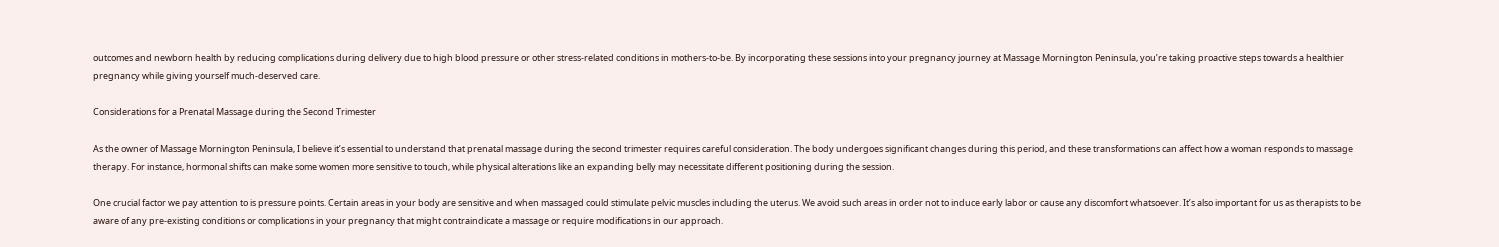outcomes and newborn health by reducing complications during delivery due to high blood pressure or other stress-related conditions in mothers-to-be. By incorporating these sessions into your pregnancy journey at Massage Mornington Peninsula, you’re taking proactive steps towards a healthier pregnancy while giving yourself much-deserved care.

Considerations for a Prenatal Massage during the Second Trimester

As the owner of Massage Mornington Peninsula, I believe it’s essential to understand that prenatal massage during the second trimester requires careful consideration. The body undergoes significant changes during this period, and these transformations can affect how a woman responds to massage therapy. For instance, hormonal shifts can make some women more sensitive to touch, while physical alterations like an expanding belly may necessitate different positioning during the session.

One crucial factor we pay attention to is pressure points. Certain areas in your body are sensitive and when massaged could stimulate pelvic muscles including the uterus. We avoid such areas in order not to induce early labor or cause any discomfort whatsoever. It’s also important for us as therapists to be aware of any pre-existing conditions or complications in your pregnancy that might contraindicate a massage or require modifications in our approach.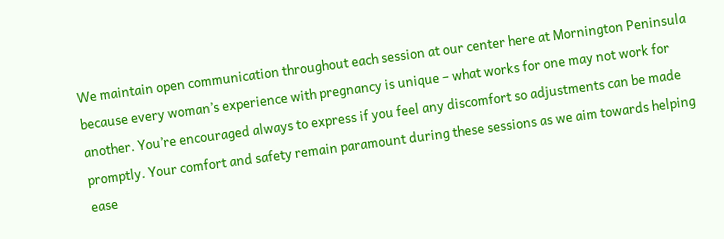We maintain open communication throughout each session at our center here at Mornington Peninsula because every woman’s experience with pregnancy is unique – what works for one may not work for another. You’re encouraged always to express if you feel any discomfort so adjustments can be made promptly. Your comfort and safety remain paramount during these sessions as we aim towards helping ease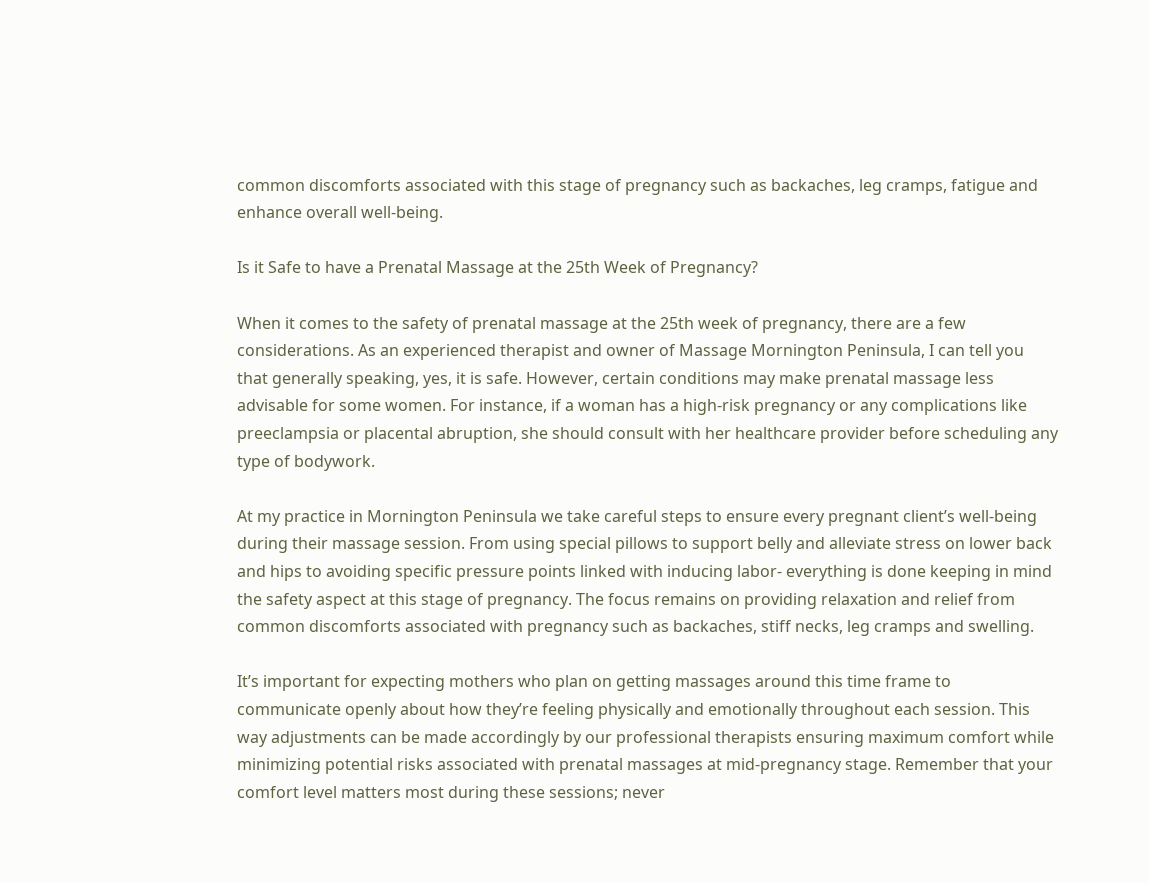common discomforts associated with this stage of pregnancy such as backaches, leg cramps, fatigue and enhance overall well-being.

Is it Safe to have a Prenatal Massage at the 25th Week of Pregnancy?

When it comes to the safety of prenatal massage at the 25th week of pregnancy, there are a few considerations. As an experienced therapist and owner of Massage Mornington Peninsula, I can tell you that generally speaking, yes, it is safe. However, certain conditions may make prenatal massage less advisable for some women. For instance, if a woman has a high-risk pregnancy or any complications like preeclampsia or placental abruption, she should consult with her healthcare provider before scheduling any type of bodywork.

At my practice in Mornington Peninsula we take careful steps to ensure every pregnant client’s well-being during their massage session. From using special pillows to support belly and alleviate stress on lower back and hips to avoiding specific pressure points linked with inducing labor- everything is done keeping in mind the safety aspect at this stage of pregnancy. The focus remains on providing relaxation and relief from common discomforts associated with pregnancy such as backaches, stiff necks, leg cramps and swelling.

It’s important for expecting mothers who plan on getting massages around this time frame to communicate openly about how they’re feeling physically and emotionally throughout each session. This way adjustments can be made accordingly by our professional therapists ensuring maximum comfort while minimizing potential risks associated with prenatal massages at mid-pregnancy stage. Remember that your comfort level matters most during these sessions; never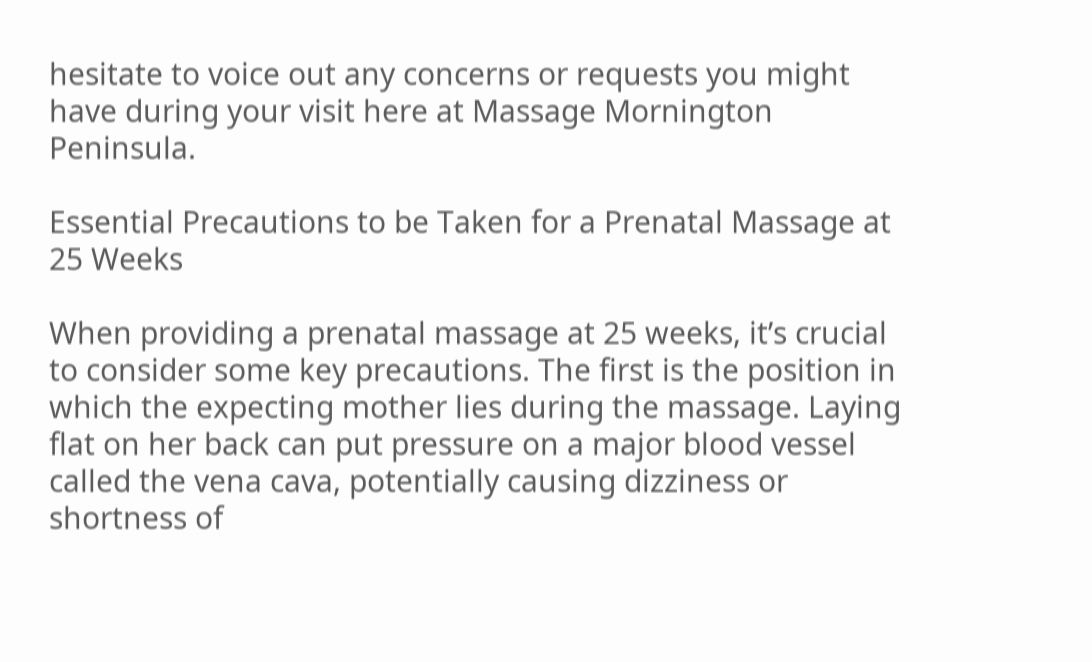hesitate to voice out any concerns or requests you might have during your visit here at Massage Mornington Peninsula.

Essential Precautions to be Taken for a Prenatal Massage at 25 Weeks

When providing a prenatal massage at 25 weeks, it’s crucial to consider some key precautions. The first is the position in which the expecting mother lies during the massage. Laying flat on her back can put pressure on a major blood vessel called the vena cava, potentially causing dizziness or shortness of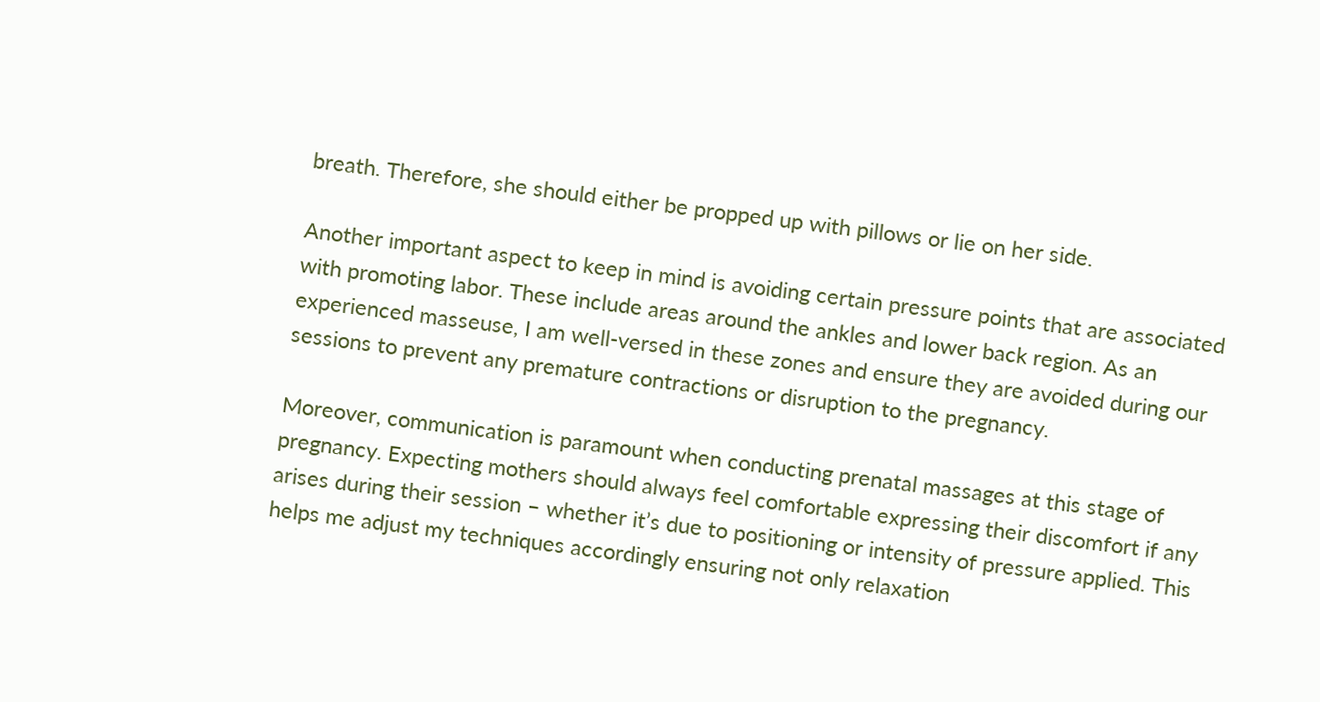breath. Therefore, she should either be propped up with pillows or lie on her side.

Another important aspect to keep in mind is avoiding certain pressure points that are associated with promoting labor. These include areas around the ankles and lower back region. As an experienced masseuse, I am well-versed in these zones and ensure they are avoided during our sessions to prevent any premature contractions or disruption to the pregnancy.

Moreover, communication is paramount when conducting prenatal massages at this stage of pregnancy. Expecting mothers should always feel comfortable expressing their discomfort if any arises during their session – whether it’s due to positioning or intensity of pressure applied. This helps me adjust my techniques accordingly ensuring not only relaxation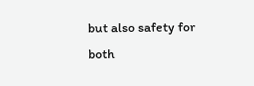but also safety for both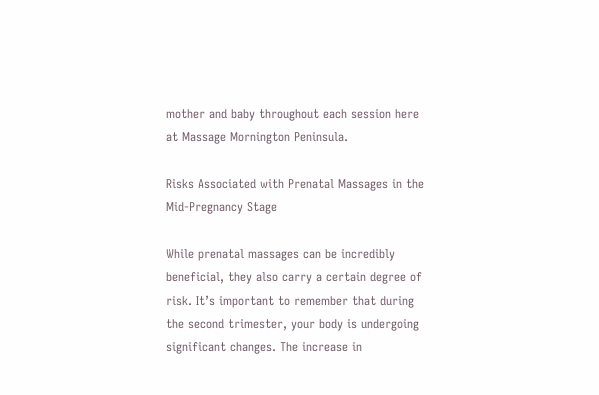mother and baby throughout each session here at Massage Mornington Peninsula.

Risks Associated with Prenatal Massages in the Mid-Pregnancy Stage

While prenatal massages can be incredibly beneficial, they also carry a certain degree of risk. It’s important to remember that during the second trimester, your body is undergoing significant changes. The increase in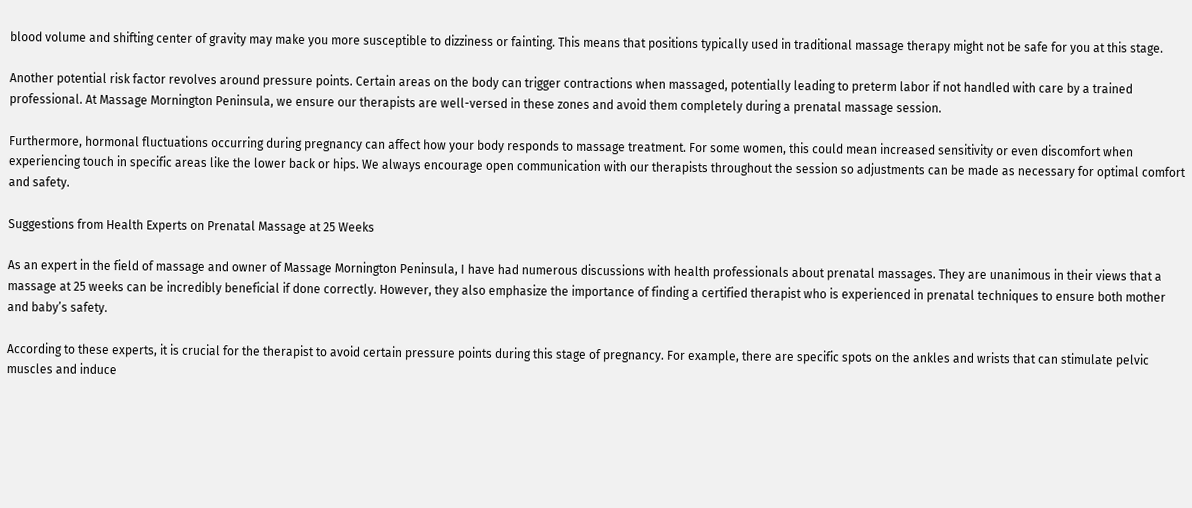blood volume and shifting center of gravity may make you more susceptible to dizziness or fainting. This means that positions typically used in traditional massage therapy might not be safe for you at this stage.

Another potential risk factor revolves around pressure points. Certain areas on the body can trigger contractions when massaged, potentially leading to preterm labor if not handled with care by a trained professional. At Massage Mornington Peninsula, we ensure our therapists are well-versed in these zones and avoid them completely during a prenatal massage session.

Furthermore, hormonal fluctuations occurring during pregnancy can affect how your body responds to massage treatment. For some women, this could mean increased sensitivity or even discomfort when experiencing touch in specific areas like the lower back or hips. We always encourage open communication with our therapists throughout the session so adjustments can be made as necessary for optimal comfort and safety.

Suggestions from Health Experts on Prenatal Massage at 25 Weeks

As an expert in the field of massage and owner of Massage Mornington Peninsula, I have had numerous discussions with health professionals about prenatal massages. They are unanimous in their views that a massage at 25 weeks can be incredibly beneficial if done correctly. However, they also emphasize the importance of finding a certified therapist who is experienced in prenatal techniques to ensure both mother and baby’s safety.

According to these experts, it is crucial for the therapist to avoid certain pressure points during this stage of pregnancy. For example, there are specific spots on the ankles and wrists that can stimulate pelvic muscles and induce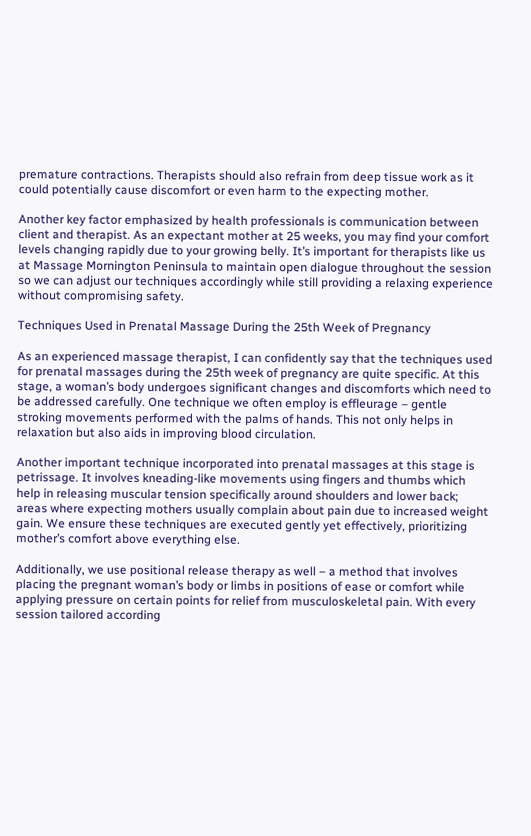premature contractions. Therapists should also refrain from deep tissue work as it could potentially cause discomfort or even harm to the expecting mother.

Another key factor emphasized by health professionals is communication between client and therapist. As an expectant mother at 25 weeks, you may find your comfort levels changing rapidly due to your growing belly. It’s important for therapists like us at Massage Mornington Peninsula to maintain open dialogue throughout the session so we can adjust our techniques accordingly while still providing a relaxing experience without compromising safety.

Techniques Used in Prenatal Massage During the 25th Week of Pregnancy

As an experienced massage therapist, I can confidently say that the techniques used for prenatal massages during the 25th week of pregnancy are quite specific. At this stage, a woman’s body undergoes significant changes and discomforts which need to be addressed carefully. One technique we often employ is effleurage – gentle stroking movements performed with the palms of hands. This not only helps in relaxation but also aids in improving blood circulation.

Another important technique incorporated into prenatal massages at this stage is petrissage. It involves kneading-like movements using fingers and thumbs which help in releasing muscular tension specifically around shoulders and lower back; areas where expecting mothers usually complain about pain due to increased weight gain. We ensure these techniques are executed gently yet effectively, prioritizing mother’s comfort above everything else.

Additionally, we use positional release therapy as well – a method that involves placing the pregnant woman’s body or limbs in positions of ease or comfort while applying pressure on certain points for relief from musculoskeletal pain. With every session tailored according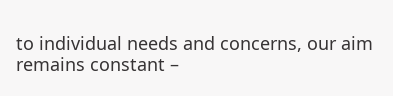to individual needs and concerns, our aim remains constant –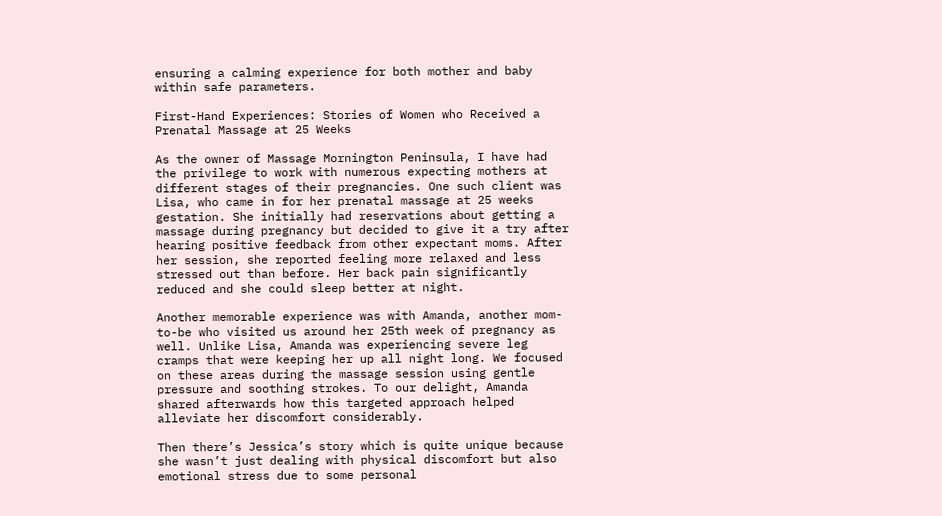ensuring a calming experience for both mother and baby within safe parameters.

First-Hand Experiences: Stories of Women who Received a Prenatal Massage at 25 Weeks

As the owner of Massage Mornington Peninsula, I have had the privilege to work with numerous expecting mothers at different stages of their pregnancies. One such client was Lisa, who came in for her prenatal massage at 25 weeks gestation. She initially had reservations about getting a massage during pregnancy but decided to give it a try after hearing positive feedback from other expectant moms. After her session, she reported feeling more relaxed and less stressed out than before. Her back pain significantly reduced and she could sleep better at night.

Another memorable experience was with Amanda, another mom-to-be who visited us around her 25th week of pregnancy as well. Unlike Lisa, Amanda was experiencing severe leg cramps that were keeping her up all night long. We focused on these areas during the massage session using gentle pressure and soothing strokes. To our delight, Amanda shared afterwards how this targeted approach helped alleviate her discomfort considerably.

Then there’s Jessica’s story which is quite unique because she wasn’t just dealing with physical discomfort but also emotional stress due to some personal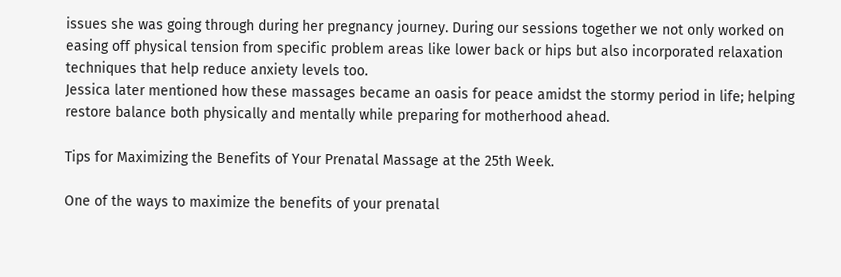issues she was going through during her pregnancy journey. During our sessions together we not only worked on easing off physical tension from specific problem areas like lower back or hips but also incorporated relaxation techniques that help reduce anxiety levels too.
Jessica later mentioned how these massages became an oasis for peace amidst the stormy period in life; helping restore balance both physically and mentally while preparing for motherhood ahead.

Tips for Maximizing the Benefits of Your Prenatal Massage at the 25th Week.

One of the ways to maximize the benefits of your prenatal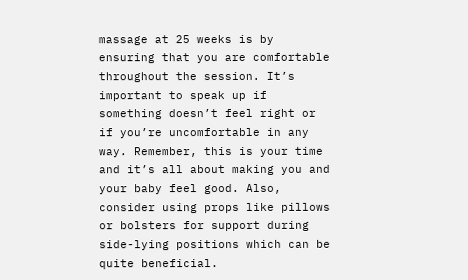massage at 25 weeks is by ensuring that you are comfortable throughout the session. It’s important to speak up if something doesn’t feel right or if you’re uncomfortable in any way. Remember, this is your time and it’s all about making you and your baby feel good. Also, consider using props like pillows or bolsters for support during side-lying positions which can be quite beneficial.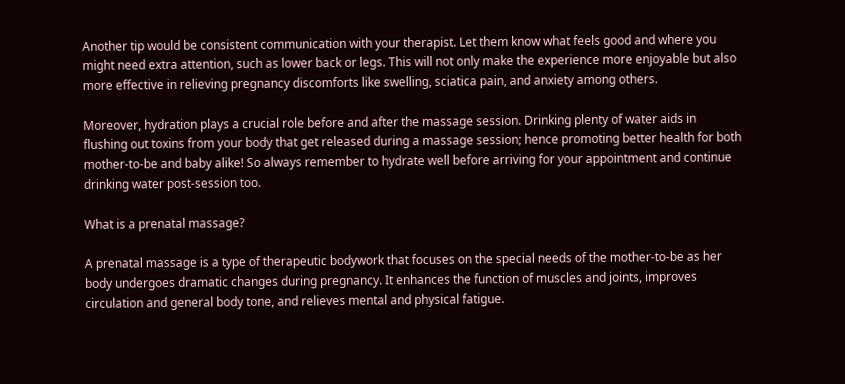Another tip would be consistent communication with your therapist. Let them know what feels good and where you might need extra attention, such as lower back or legs. This will not only make the experience more enjoyable but also more effective in relieving pregnancy discomforts like swelling, sciatica pain, and anxiety among others.

Moreover, hydration plays a crucial role before and after the massage session. Drinking plenty of water aids in flushing out toxins from your body that get released during a massage session; hence promoting better health for both mother-to-be and baby alike! So always remember to hydrate well before arriving for your appointment and continue drinking water post-session too.

What is a prenatal massage?

A prenatal massage is a type of therapeutic bodywork that focuses on the special needs of the mother-to-be as her body undergoes dramatic changes during pregnancy. It enhances the function of muscles and joints, improves circulation and general body tone, and relieves mental and physical fatigue.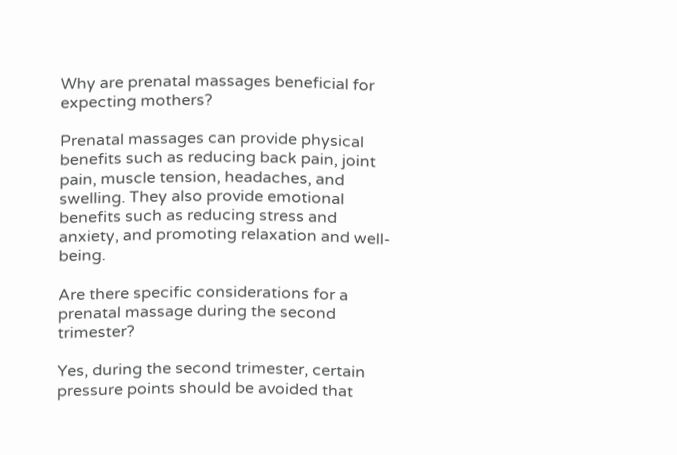Why are prenatal massages beneficial for expecting mothers?

Prenatal massages can provide physical benefits such as reducing back pain, joint pain, muscle tension, headaches, and swelling. They also provide emotional benefits such as reducing stress and anxiety, and promoting relaxation and well-being.

Are there specific considerations for a prenatal massage during the second trimester?

Yes, during the second trimester, certain pressure points should be avoided that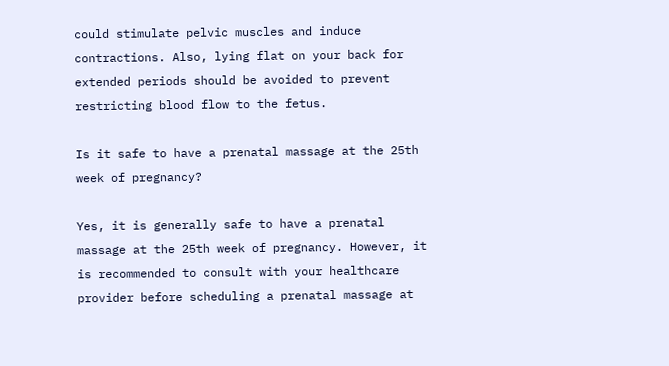could stimulate pelvic muscles and induce contractions. Also, lying flat on your back for extended periods should be avoided to prevent restricting blood flow to the fetus.

Is it safe to have a prenatal massage at the 25th week of pregnancy?

Yes, it is generally safe to have a prenatal massage at the 25th week of pregnancy. However, it is recommended to consult with your healthcare provider before scheduling a prenatal massage at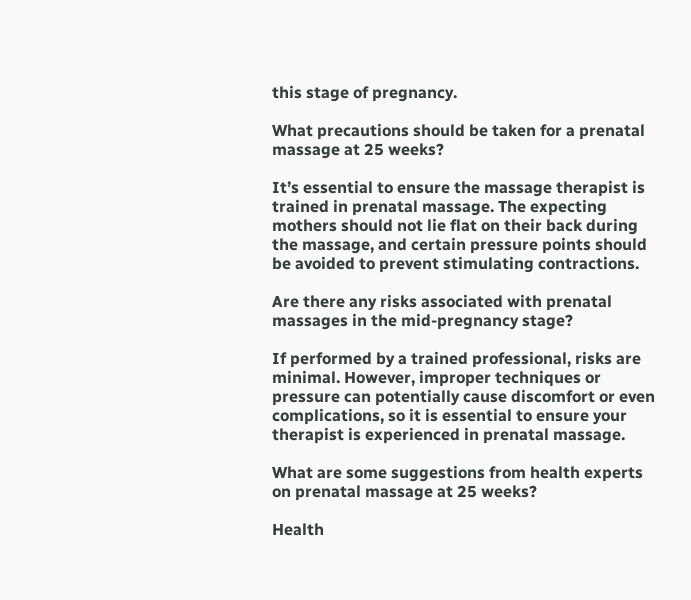this stage of pregnancy.

What precautions should be taken for a prenatal massage at 25 weeks?

It’s essential to ensure the massage therapist is trained in prenatal massage. The expecting mothers should not lie flat on their back during the massage, and certain pressure points should be avoided to prevent stimulating contractions.

Are there any risks associated with prenatal massages in the mid-pregnancy stage?

If performed by a trained professional, risks are minimal. However, improper techniques or pressure can potentially cause discomfort or even complications, so it is essential to ensure your therapist is experienced in prenatal massage.

What are some suggestions from health experts on prenatal massage at 25 weeks?

Health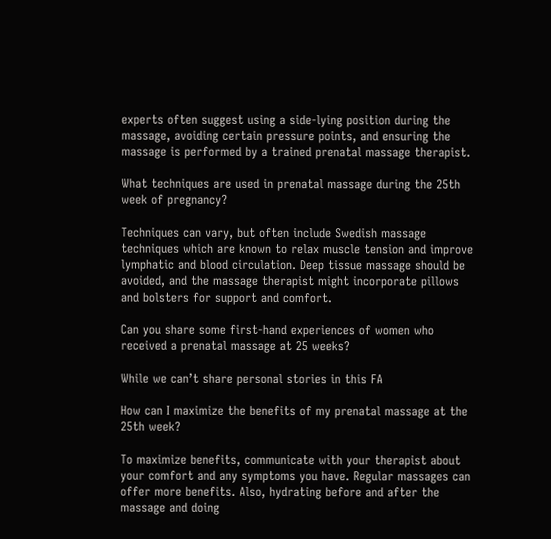experts often suggest using a side-lying position during the massage, avoiding certain pressure points, and ensuring the massage is performed by a trained prenatal massage therapist.

What techniques are used in prenatal massage during the 25th week of pregnancy?

Techniques can vary, but often include Swedish massage techniques which are known to relax muscle tension and improve lymphatic and blood circulation. Deep tissue massage should be avoided, and the massage therapist might incorporate pillows and bolsters for support and comfort.

Can you share some first-hand experiences of women who received a prenatal massage at 25 weeks?

While we can’t share personal stories in this FA

How can I maximize the benefits of my prenatal massage at the 25th week?

To maximize benefits, communicate with your therapist about your comfort and any symptoms you have. Regular massages can offer more benefits. Also, hydrating before and after the massage and doing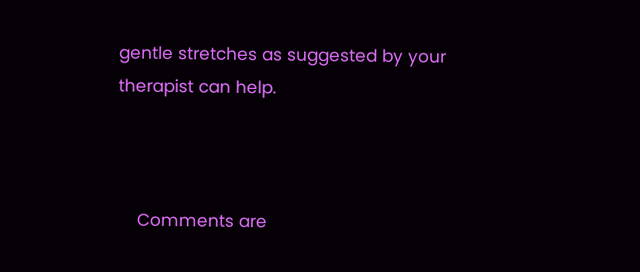gentle stretches as suggested by your therapist can help.



    Comments are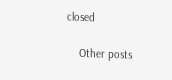closed

    Other posts